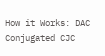How it Works: DAC Conjugated CJC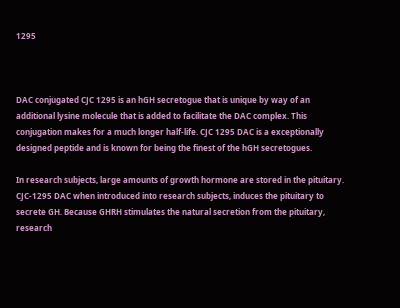1295



DAC conjugated CJC 1295 is an hGH secretogue that is unique by way of an additional lysine molecule that is added to facilitate the DAC complex. This conjugation makes for a much longer half-life. CJC 1295 DAC is a exceptionally designed peptide and is known for being the finest of the hGH secretogues.

In research subjects, large amounts of growth hormone are stored in the pituitary. CJC-1295 DAC when introduced into research subjects, induces the pituitary to secrete GH. Because GHRH stimulates the natural secretion from the pituitary, research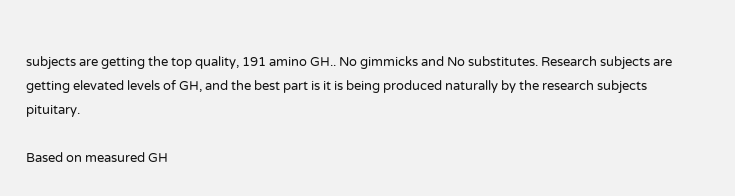subjects are getting the top quality, 191 amino GH.. No gimmicks and No substitutes. Research subjects are getting elevated levels of GH, and the best part is it is being produced naturally by the research subjects pituitary.

Based on measured GH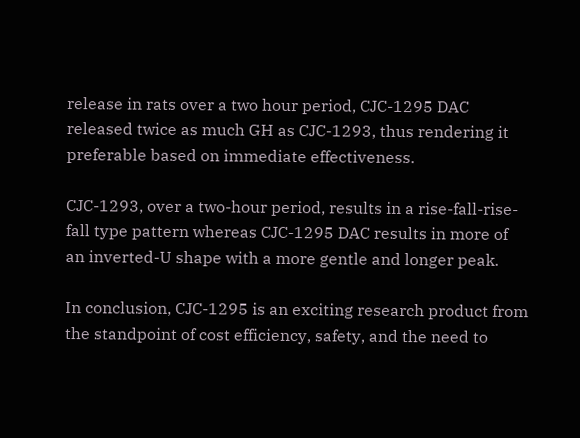release in rats over a two hour period, CJC-1295 DAC released twice as much GH as CJC-1293, thus rendering it preferable based on immediate effectiveness.

CJC-1293, over a two-hour period, results in a rise-fall-rise-fall type pattern whereas CJC-1295 DAC results in more of an inverted-U shape with a more gentle and longer peak.

In conclusion, CJC-1295 is an exciting research product from the standpoint of cost efficiency, safety, and the need to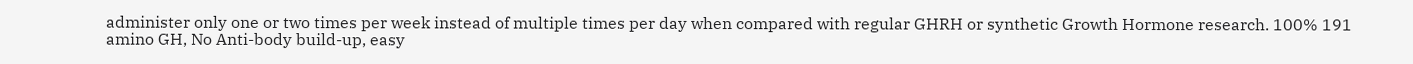administer only one or two times per week instead of multiple times per day when compared with regular GHRH or synthetic Growth Hormone research. 100% 191 amino GH, No Anti-body build-up, easy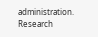administration. Research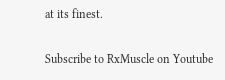at its finest.

Subscribe to RxMuscle on Youtube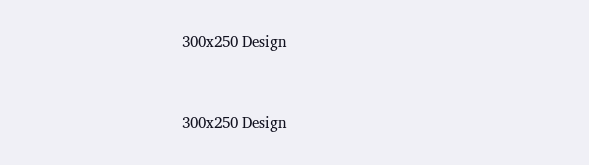300x250 Design


300x250 Design